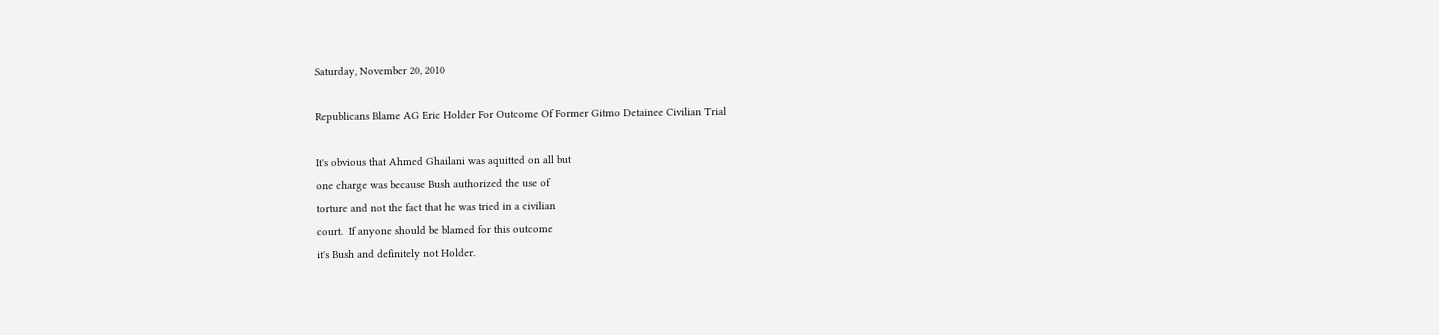Saturday, November 20, 2010

Republicans Blame AG Eric Holder For Outcome Of Former Gitmo Detainee Civilian Trial

It's obvious that Ahmed Ghailani was aquitted on all but
one charge was because Bush authorized the use of
torture and not the fact that he was tried in a civilian
court.  If anyone should be blamed for this outcome
it's Bush and definitely not Holder.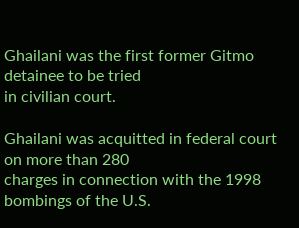Ghailani was the first former Gitmo detainee to be tried
in civilian court.

Ghailani was acquitted in federal court on more than 280
charges in connection with the 1998 bombings of the U.S.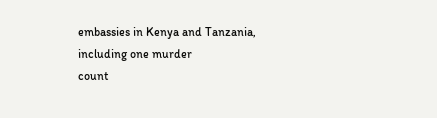embassies in Kenya and Tanzania, including one murder
count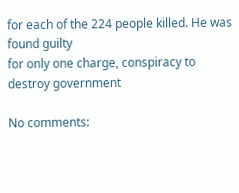for each of the 224 people killed. He was found guilty
for only one charge, conspiracy to destroy government

No comments: